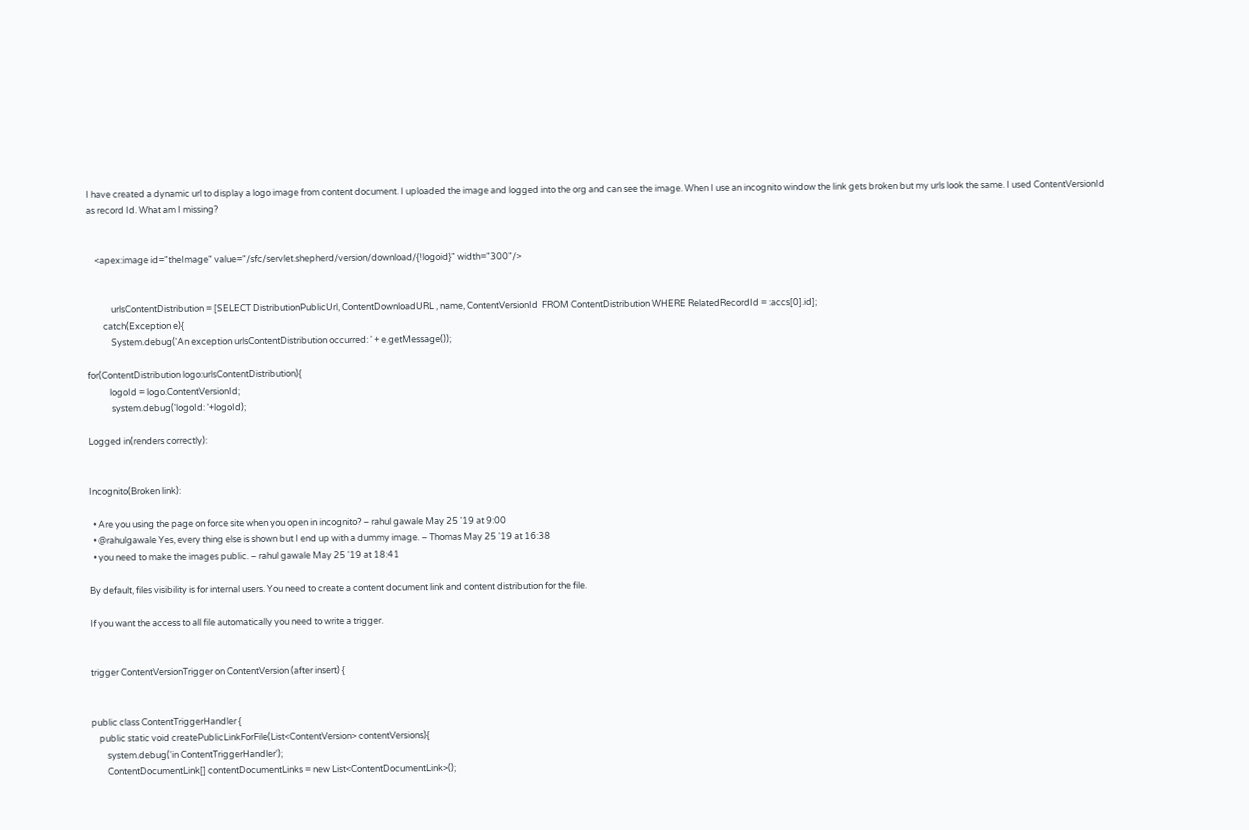I have created a dynamic url to display a logo image from content document. I uploaded the image and logged into the org and can see the image. When I use an incognito window the link gets broken but my urls look the same. I used ContentVersionId as record Id. What am I missing?


    <apex:image id="theImage" value="/sfc/servlet.shepherd/version/download/{!logoid}" width="300"/>


            urlsContentDistribution = [SELECT DistributionPublicUrl, ContentDownloadURL , name, ContentVersionId  FROM ContentDistribution WHERE RelatedRecordId = :accs[0].id];
        catch(Exception e){
            System.debug('An exception urlsContentDistribution occurred: ' + e.getMessage());

for(ContentDistribution logo:urlsContentDistribution){
           logoId = logo.ContentVersionId;
            system.debug('logoId: '+logoId);

Logged in(renders correctly):


Incognito(Broken link):

  • Are you using the page on force site when you open in incognito? – rahul gawale May 25 '19 at 9:00
  • @rahulgawale Yes, every thing else is shown but I end up with a dummy image. – Thomas May 25 '19 at 16:38
  • you need to make the images public. – rahul gawale May 25 '19 at 18:41

By default, files visibility is for internal users. You need to create a content document link and content distribution for the file.

If you want the access to all file automatically you need to write a trigger.


trigger ContentVersionTrigger on ContentVersion (after insert) {


public class ContentTriggerHandler {
    public static void createPublicLinkForFile(List<ContentVersion> contentVersions){
        system.debug('in ContentTriggerHandler');
        ContentDocumentLink[] contentDocumentLinks = new List<ContentDocumentLink>();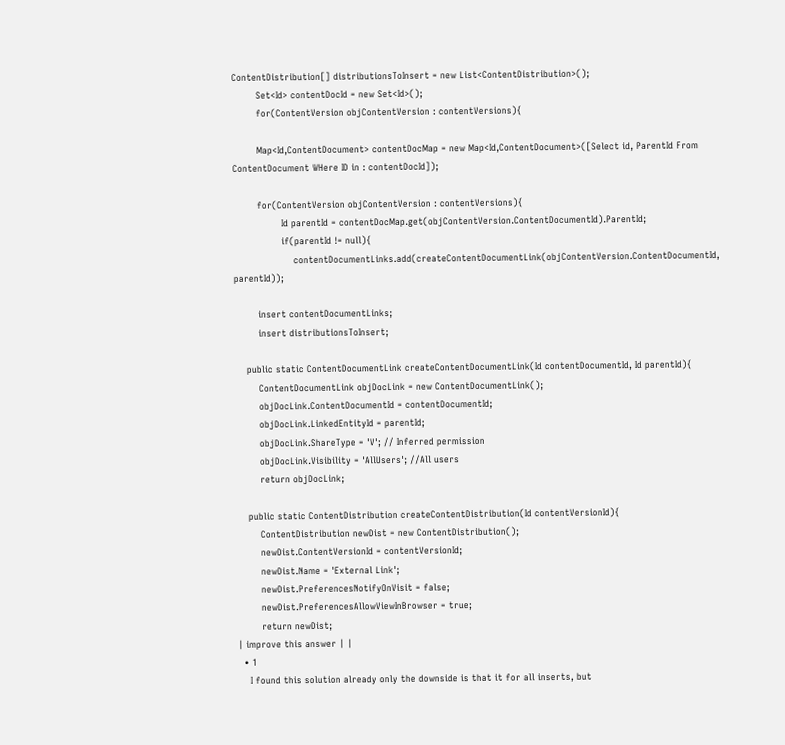ContentDistribution[] distributionsToInsert = new List<ContentDistribution>();
        Set<Id> contentDocId = new Set<Id>();
        for(ContentVersion objContentVersion : contentVersions){

        Map<Id,ContentDocument> contentDocMap = new Map<Id,ContentDocument>([Select id, ParentId From ContentDocument WHere ID in : contentDocId]);

        for(ContentVersion objContentVersion : contentVersions){
                Id parentId = contentDocMap.get(objContentVersion.ContentDocumentId).ParentId;
                if(parentId != null){
                    contentDocumentLinks.add(createContentDocumentLink(objContentVersion.ContentDocumentId, parentId));

        insert contentDocumentLinks;
        insert distributionsToInsert;

    public static ContentDocumentLink createContentDocumentLink(Id contentDocumentId, Id parentId){
        ContentDocumentLink objDocLink = new ContentDocumentLink();
        objDocLink.ContentDocumentId = contentDocumentId;
        objDocLink.LinkedEntityId = parentId;
        objDocLink.ShareType = 'V'; // Inferred permission
        objDocLink.Visibility = 'AllUsers'; //All users
        return objDocLink;

    public static ContentDistribution createContentDistribution(Id contentVersionId){
        ContentDistribution newDist = new ContentDistribution();
        newDist.ContentVersionId = contentVersionId;
        newDist.Name = 'External Link';
        newDist.PreferencesNotifyOnVisit = false;
        newDist.PreferencesAllowViewInBrowser = true;
        return newDist;
| improve this answer | |
  • 1
    I found this solution already only the downside is that it for all inserts, but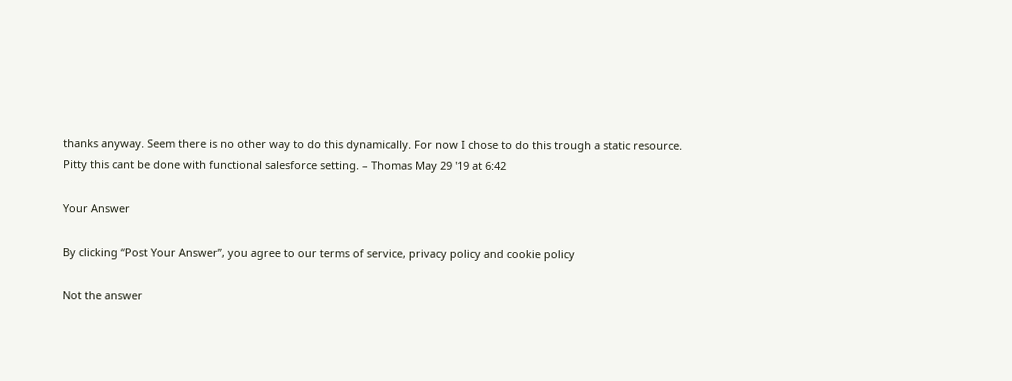thanks anyway. Seem there is no other way to do this dynamically. For now I chose to do this trough a static resource. Pitty this cant be done with functional salesforce setting. – Thomas May 29 '19 at 6:42

Your Answer

By clicking “Post Your Answer”, you agree to our terms of service, privacy policy and cookie policy

Not the answer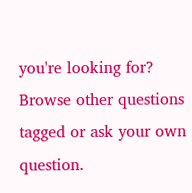you're looking for? Browse other questions tagged or ask your own question.